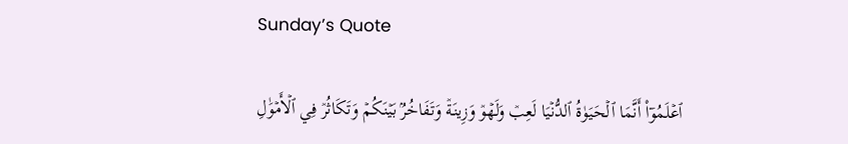Sunday’s Quote

ٱعۡلَمُوٓاْ أَنَّمَا ٱلۡحَيَوٰةُ ٱلدُّنۡيَا لَعِبٞ وَلَهۡوٞ وَزِينَةٞ وَتَفَاخُرُۢ بَيۡنَكُمۡ وَتَكَاثُرٞ فِي ٱلۡأَمۡوَٰلِ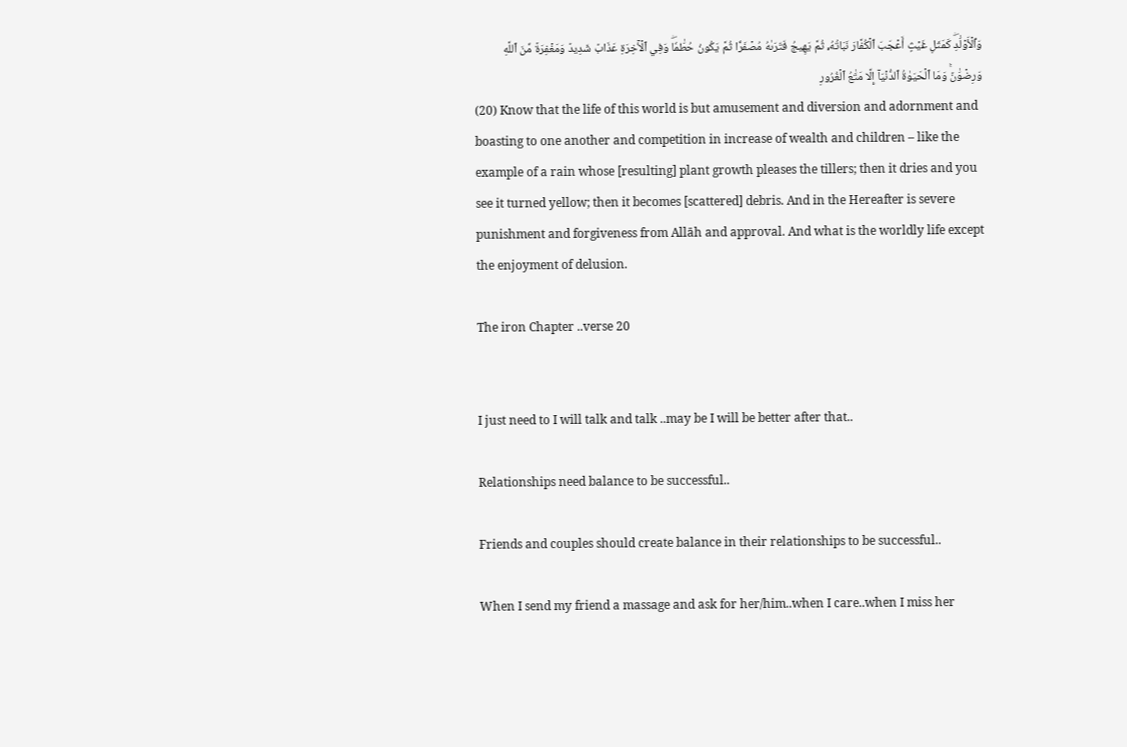وَٱلۡأَوۡلَٰدِۖ كَمَثَلِ غَيۡثٍ أَعۡجَبَ ٱلۡكُفَّارَ نَبَاتُهُۥ ثُمَّ يَهِيجُ فَتَرَىٰهُ مُصۡفَرّٗا ثُمَّ يَكُونُ حُطَٰمٗاۖ وَفِي ٱلۡأٓخِرَةِ عَذَابٞ شَدِيدٞ وَمَغۡفِرَةٞ مِّنَ ٱللَّهِ وَرِضۡوَٰنٞۚ وَمَا ٱلۡحَيَوٰةُ ٱلدُّنۡيَآ إِلَّا مَتَٰعُ ٱلۡغُرُورِ
(20) Know that the life of this world is but amusement and diversion and adornment and boasting to one another and competition in increase of wealth and children – like the example of a rain whose [resulting] plant growth pleases the tillers; then it dries and you see it turned yellow; then it becomes [scattered] debris. And in the Hereafter is severe punishment and forgiveness from Allāh and approval. And what is the worldly life except the enjoyment of delusion.

The iron Chapter ..verse 20


I just need to I will talk and talk ..may be I will be better after that..

Relationships need balance to be successful..

Friends and couples should create balance in their relationships to be successful..

When I send my friend a massage and ask for her/him..when I care..when I miss her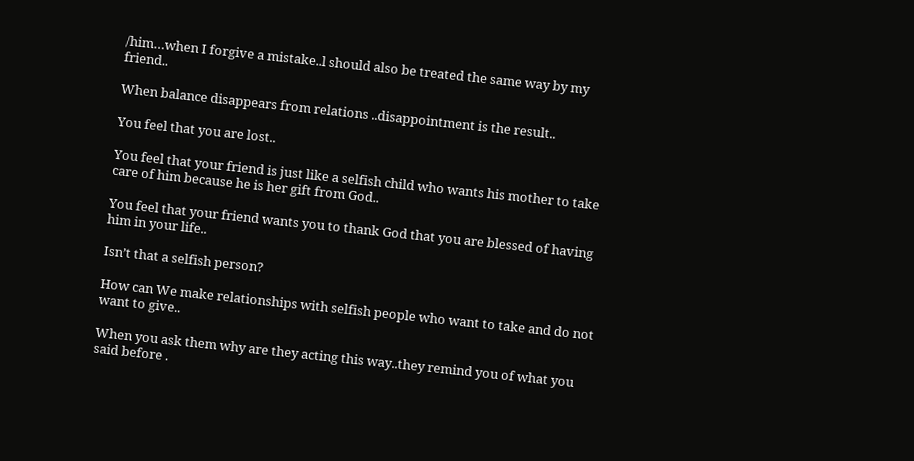/him…when I forgive a mistake..l should also be treated the same way by my friend..

When balance disappears from relations ..disappointment is the result..

You feel that you are lost..

You feel that your friend is just like a selfish child who wants his mother to take care of him because he is her gift from God..

You feel that your friend wants you to thank God that you are blessed of having him in your life..

Isn’t that a selfish person?

How can We make relationships with selfish people who want to take and do not want to give..

When you ask them why are they acting this way..they remind you of what you said before .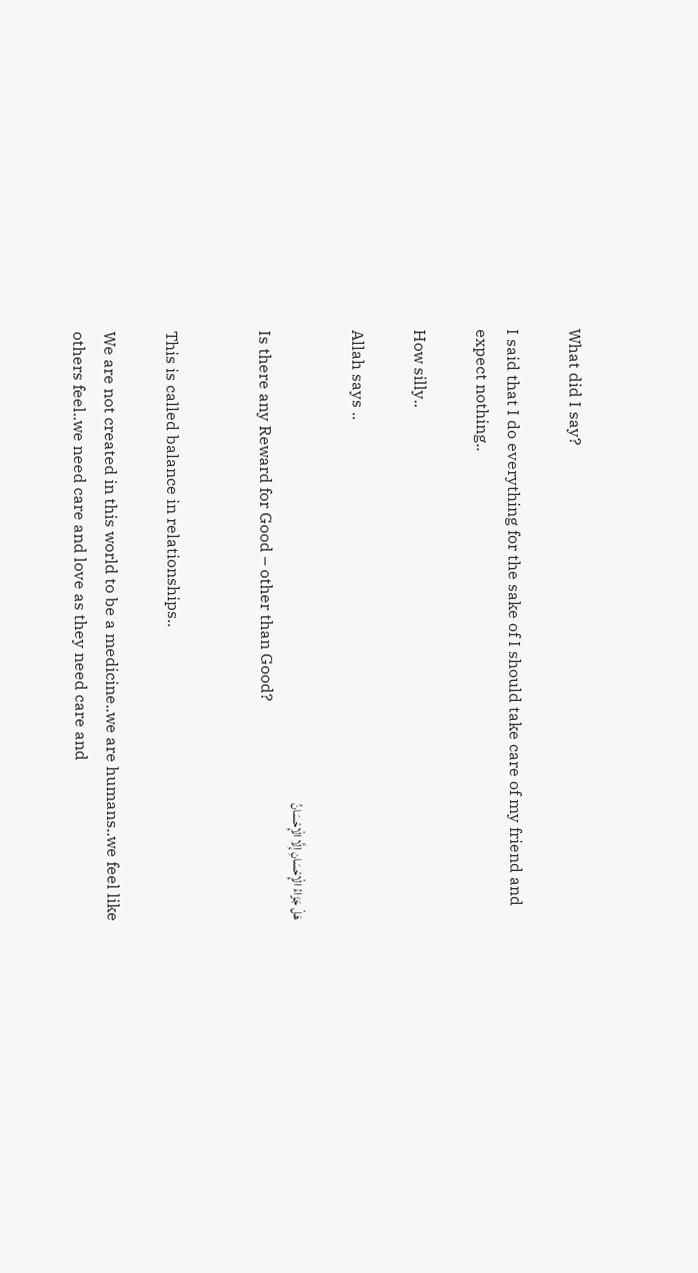What did I say?

I said that I do everything for the sake of I should take care of my friend and expect nothing..

How silly..

Allah says ..

هَلْ جَزَاءُ الْإِحْسَانِ إِلَّا الْإِحْسَانُ
Is there any Reward for Good – other than Good?


This is called balance in relationships..

We are not created in this world to be a medicine..we are humans..we feel like others feel..we need care and love as they need care and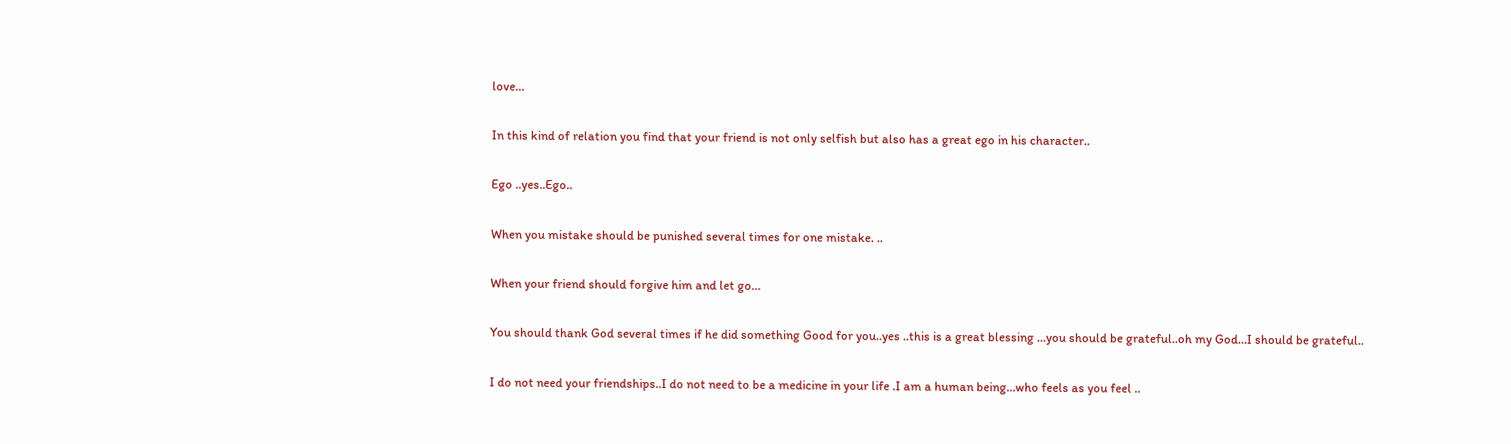love…

In this kind of relation you find that your friend is not only selfish but also has a great ego in his character..

Ego ..yes..Ego..

When you mistake should be punished several times for one mistake. ..

When your friend should forgive him and let go…

You should thank God several times if he did something Good for you..yes ..this is a great blessing …you should be grateful..oh my God…I should be grateful..

I do not need your friendships..I do not need to be a medicine in your life .I am a human being…who feels as you feel ..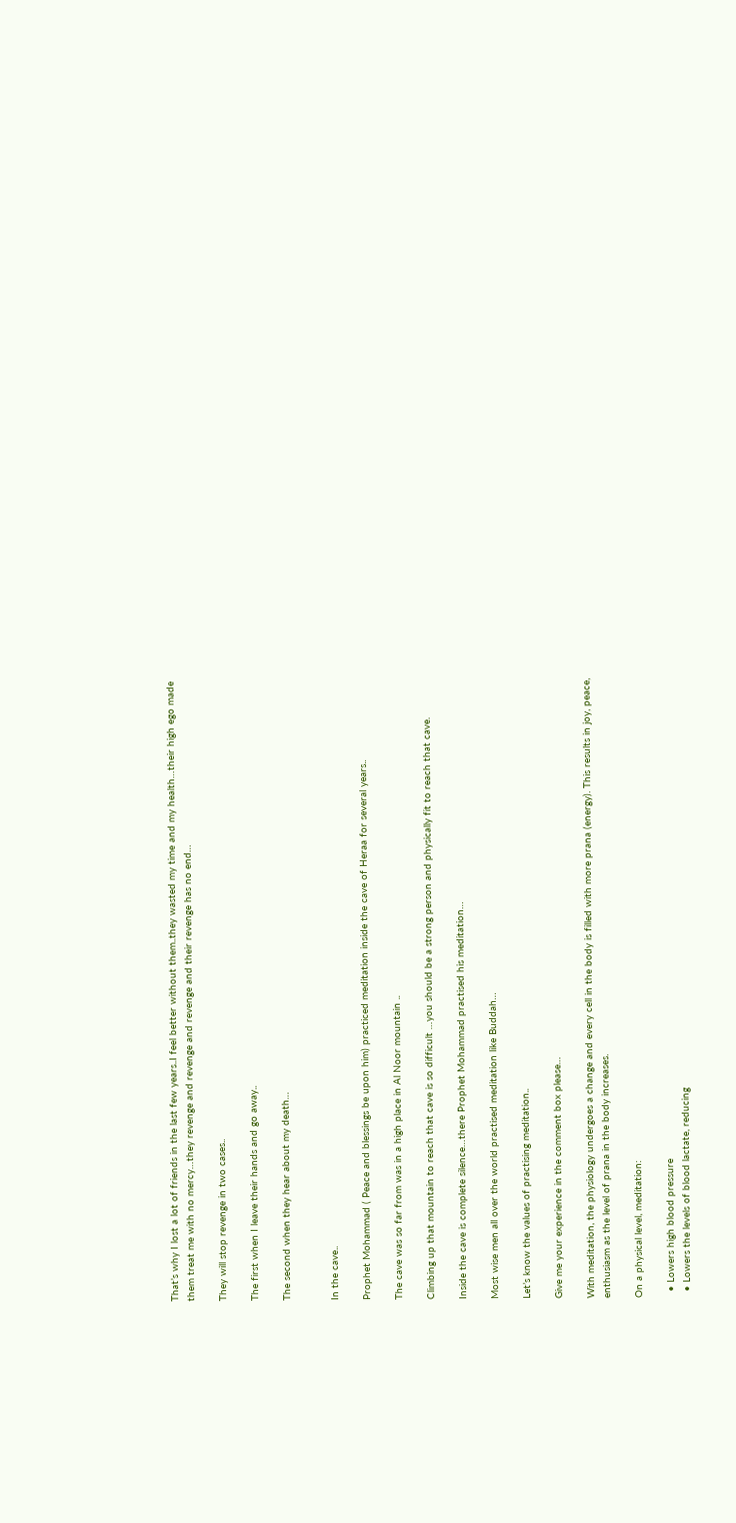That’s why I lost a lot of friends in the last few years..I feel better without them..they wasted my time and my health…their high ego made them treat me with no mercy…they revenge and revenge and revenge and their revenge has no end…

They will stop revenge in two cases..

The first when I leave their hands and go away..

The second when they hear about my death…


In the cave..

Prophet Mohammad ( Peace and blessings be upon him) practiced meditation inside the cave of Heraa for several years..

The cave was so far from was in a high place in Al Noor mountain ..

Climbing up that mountain to reach that cave is so difficult …you should be a strong person and physically fit to reach that cave.

Inside the cave is complete silence…there Prophet Mohammad practised his meditation…

Most wise men all over the world practised meditation like Buddah…

Let’s know the values of practising meditation..

Give me your experience in the comment box please…

With meditation, the physiology undergoes a change and every cell in the body is filled with more prana (energy). This results in joy, peace, enthusiasm as the level of prana in the body increases.

On a physical level, meditation:

  • Lowers high blood pressure
  • Lowers the levels of blood lactate, reducing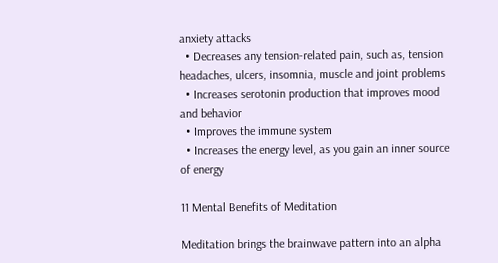anxiety attacks
  • Decreases any tension-related pain, such as, tension headaches, ulcers, insomnia, muscle and joint problems
  • Increases serotonin production that improves mood and behavior
  • Improves the immune system
  • Increases the energy level, as you gain an inner source of energy

11 Mental Benefits of Meditation

Meditation brings the brainwave pattern into an alpha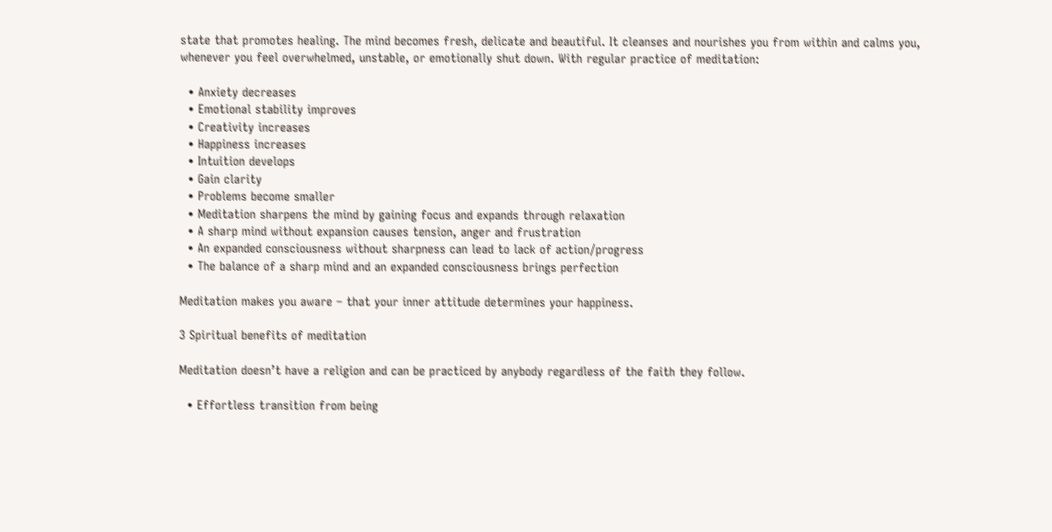state that promotes healing. The mind becomes fresh, delicate and beautiful. It cleanses and nourishes you from within and calms you, whenever you feel overwhelmed, unstable, or emotionally shut down. With regular practice of meditation:

  • Anxiety decreases
  • Emotional stability improves
  • Creativity increases
  • Happiness increases
  • Intuition develops
  • Gain clarity
  • Problems become smaller
  • Meditation sharpens the mind by gaining focus and expands through relaxation
  • A sharp mind without expansion causes tension, anger and frustration
  • An expanded consciousness without sharpness can lead to lack of action/progress
  • The balance of a sharp mind and an expanded consciousness brings perfection

Meditation makes you aware – that your inner attitude determines your happiness.

3 Spiritual benefits of meditation

Meditation doesn’t have a religion and can be practiced by anybody regardless of the faith they follow.

  • Effortless transition from being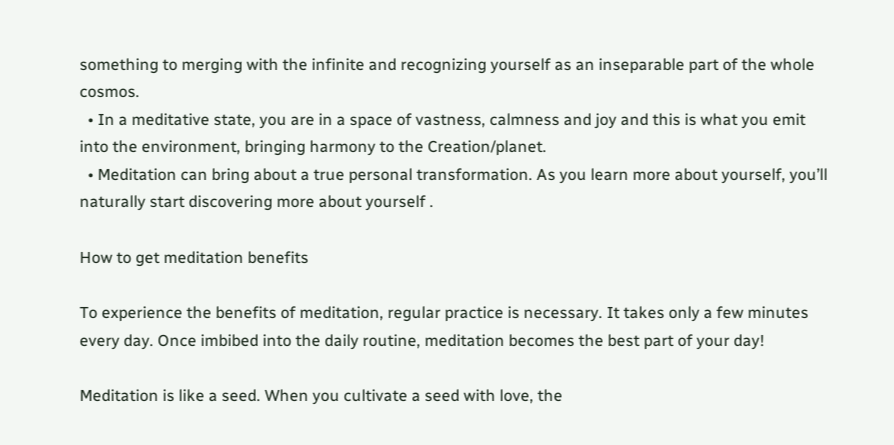something to merging with the infinite and recognizing yourself as an inseparable part of the whole cosmos.
  • In a meditative state, you are in a space of vastness, calmness and joy and this is what you emit into the environment, bringing harmony to the Creation/planet.
  • Meditation can bring about a true personal transformation. As you learn more about yourself, you’ll naturally start discovering more about yourself .

How to get meditation benefits

To experience the benefits of meditation, regular practice is necessary. It takes only a few minutes every day. Once imbibed into the daily routine, meditation becomes the best part of your day!

Meditation is like a seed. When you cultivate a seed with love, the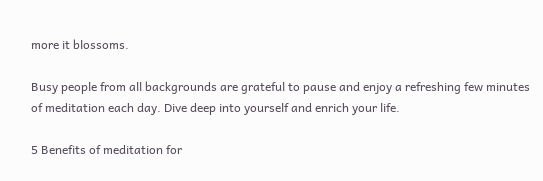more it blossoms.

Busy people from all backgrounds are grateful to pause and enjoy a refreshing few minutes of meditation each day. Dive deep into yourself and enrich your life.

5 Benefits of meditation for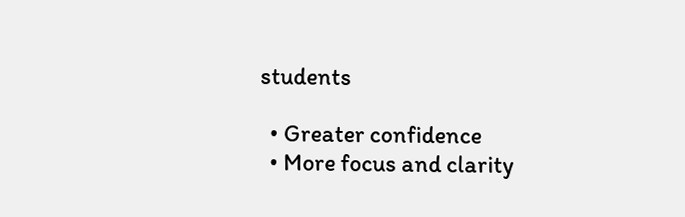students

  • Greater confidence
  • More focus and clarity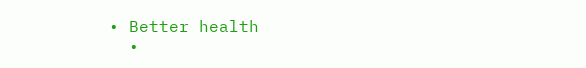• Better health
  •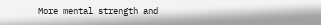More mental strength and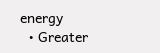energy
  • Greater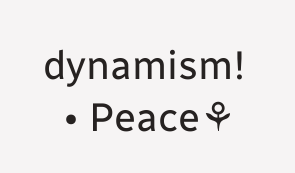dynamism!
  • Peace⚘